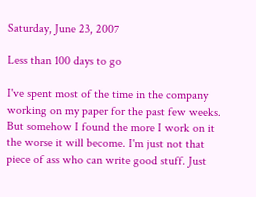Saturday, June 23, 2007

Less than 100 days to go

I've spent most of the time in the company working on my paper for the past few weeks. But somehow I found the more I work on it the worse it will become. I'm just not that piece of ass who can write good stuff. Just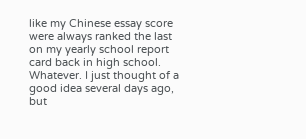like my Chinese essay score were always ranked the last on my yearly school report card back in high school. Whatever. I just thought of a good idea several days ago, but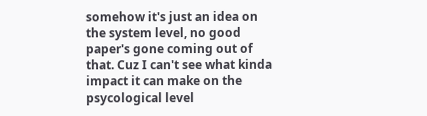somehow it's just an idea on the system level, no good paper's gone coming out of that. Cuz I can't see what kinda impact it can make on the psycological level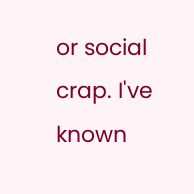or social crap. I've known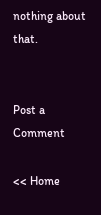nothing about that.


Post a Comment

<< Home